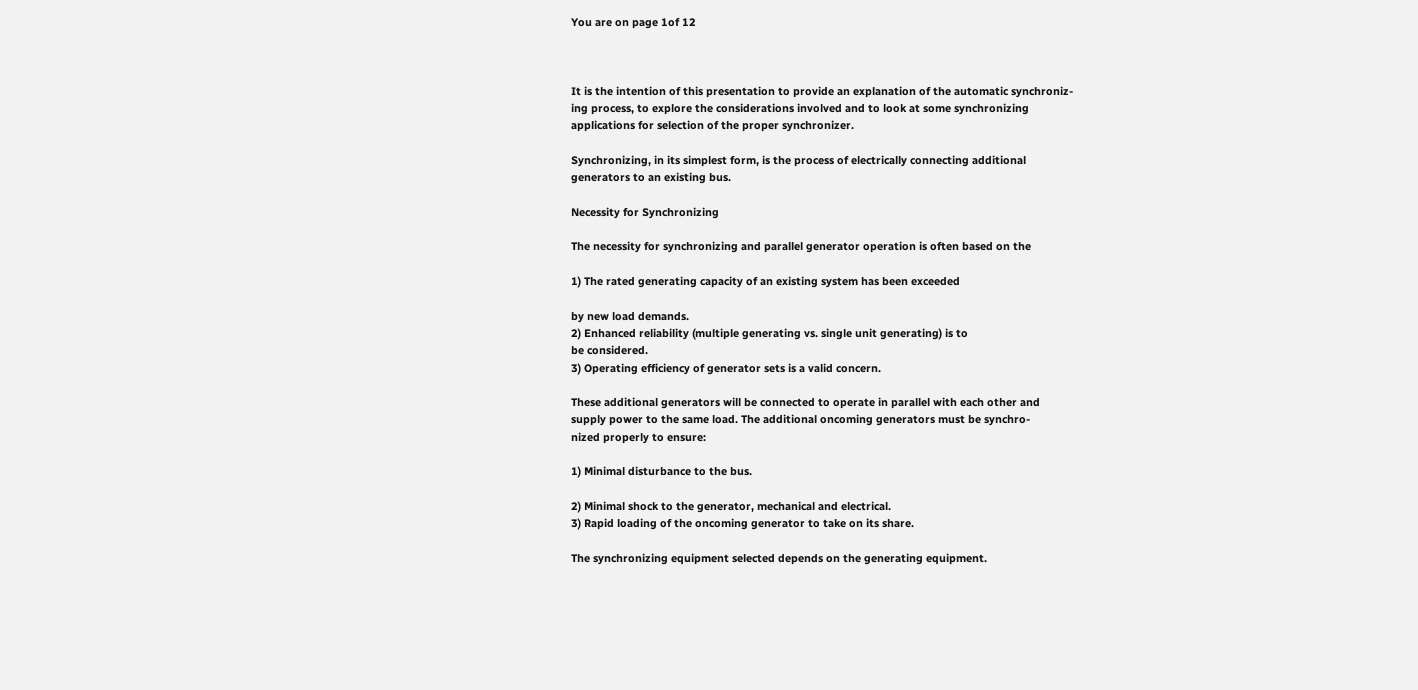You are on page 1of 12



It is the intention of this presentation to provide an explanation of the automatic synchroniz-
ing process, to explore the considerations involved and to look at some synchronizing
applications for selection of the proper synchronizer.

Synchronizing, in its simplest form, is the process of electrically connecting additional
generators to an existing bus.

Necessity for Synchronizing

The necessity for synchronizing and parallel generator operation is often based on the

1) The rated generating capacity of an existing system has been exceeded

by new load demands.
2) Enhanced reliability (multiple generating vs. single unit generating) is to
be considered.
3) Operating efficiency of generator sets is a valid concern.

These additional generators will be connected to operate in parallel with each other and
supply power to the same load. The additional oncoming generators must be synchro-
nized properly to ensure:

1) Minimal disturbance to the bus.

2) Minimal shock to the generator, mechanical and electrical.
3) Rapid loading of the oncoming generator to take on its share.

The synchronizing equipment selected depends on the generating equipment.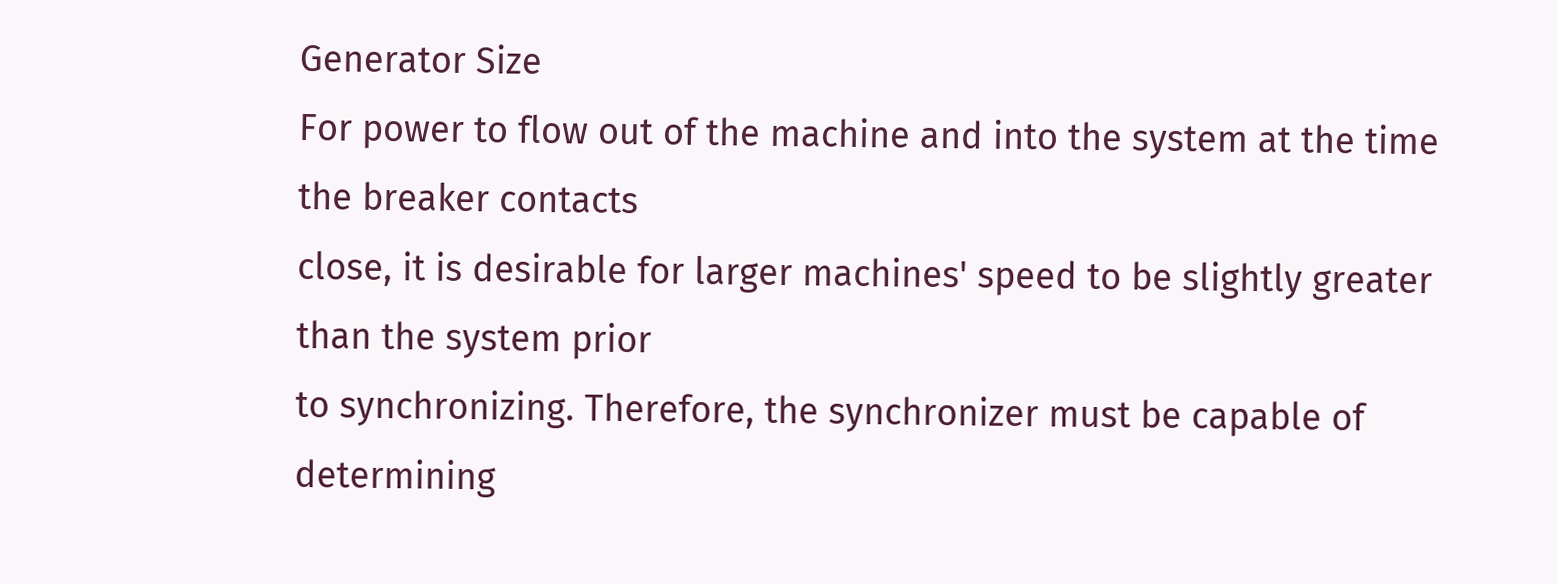Generator Size
For power to flow out of the machine and into the system at the time the breaker contacts
close, it is desirable for larger machines' speed to be slightly greater than the system prior
to synchronizing. Therefore, the synchronizer must be capable of determining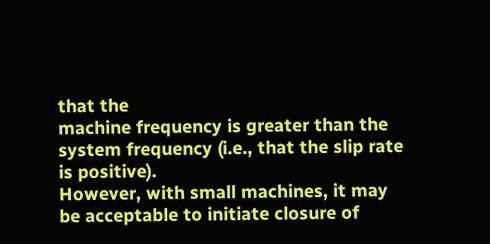that the
machine frequency is greater than the system frequency (i.e., that the slip rate is positive).
However, with small machines, it may be acceptable to initiate closure of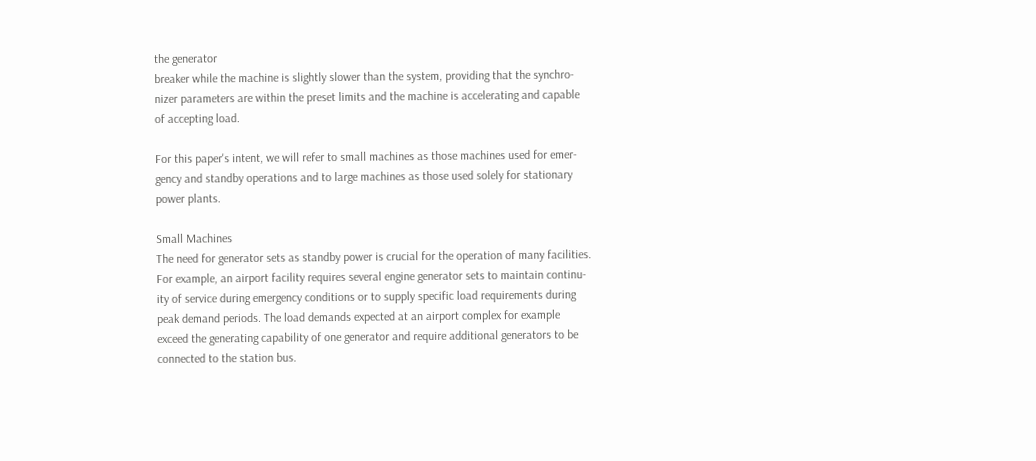the generator
breaker while the machine is slightly slower than the system, providing that the synchro-
nizer parameters are within the preset limits and the machine is accelerating and capable
of accepting load.

For this paper's intent, we will refer to small machines as those machines used for emer-
gency and standby operations and to large machines as those used solely for stationary
power plants.

Small Machines
The need for generator sets as standby power is crucial for the operation of many facilities.
For example, an airport facility requires several engine generator sets to maintain continu-
ity of service during emergency conditions or to supply specific load requirements during
peak demand periods. The load demands expected at an airport complex for example
exceed the generating capability of one generator and require additional generators to be
connected to the station bus.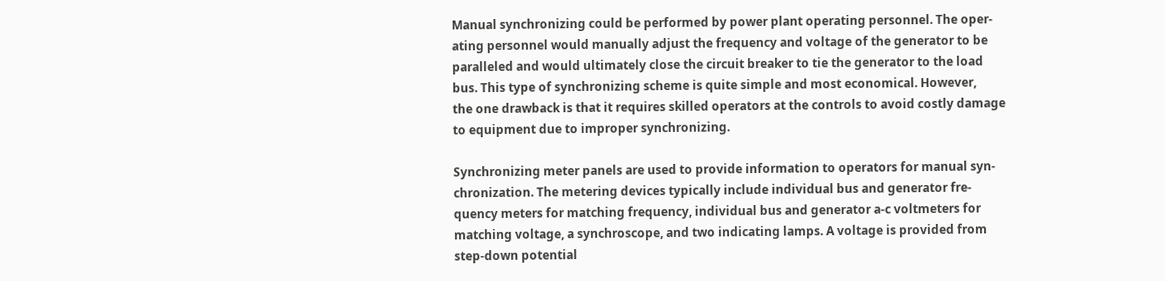Manual synchronizing could be performed by power plant operating personnel. The oper-
ating personnel would manually adjust the frequency and voltage of the generator to be
paralleled and would ultimately close the circuit breaker to tie the generator to the load
bus. This type of synchronizing scheme is quite simple and most economical. However,
the one drawback is that it requires skilled operators at the controls to avoid costly damage
to equipment due to improper synchronizing.

Synchronizing meter panels are used to provide information to operators for manual syn-
chronization. The metering devices typically include individual bus and generator fre-
quency meters for matching frequency, individual bus and generator a-c voltmeters for
matching voltage, a synchroscope, and two indicating lamps. A voltage is provided from
step-down potential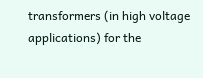transformers (in high voltage applications) for the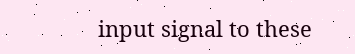input signal to these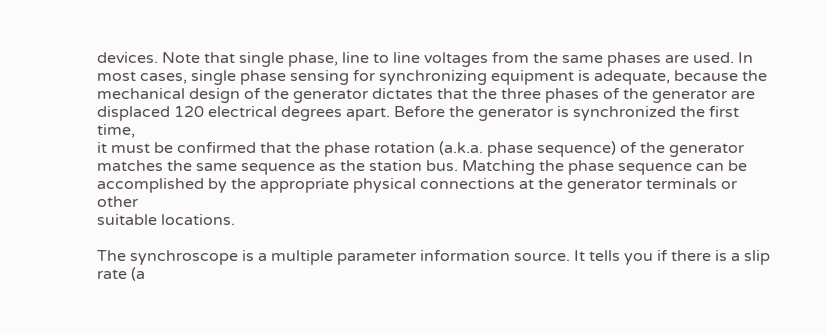devices. Note that single phase, line to line voltages from the same phases are used. In
most cases, single phase sensing for synchronizing equipment is adequate, because the
mechanical design of the generator dictates that the three phases of the generator are
displaced 120 electrical degrees apart. Before the generator is synchronized the first time,
it must be confirmed that the phase rotation (a.k.a. phase sequence) of the generator
matches the same sequence as the station bus. Matching the phase sequence can be
accomplished by the appropriate physical connections at the generator terminals or other
suitable locations.

The synchroscope is a multiple parameter information source. It tells you if there is a slip
rate (a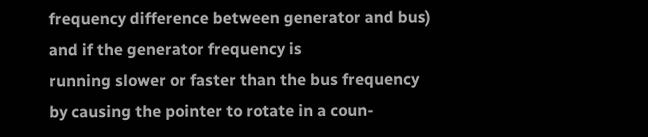frequency difference between generator and bus) and if the generator frequency is
running slower or faster than the bus frequency by causing the pointer to rotate in a coun-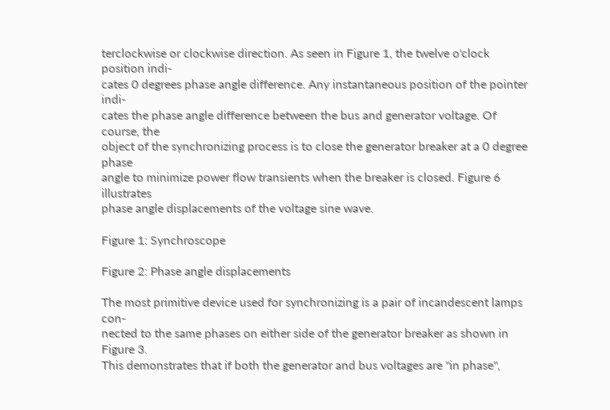terclockwise or clockwise direction. As seen in Figure 1, the twelve o'clock position indi-
cates 0 degrees phase angle difference. Any instantaneous position of the pointer indi-
cates the phase angle difference between the bus and generator voltage. Of course, the
object of the synchronizing process is to close the generator breaker at a 0 degree phase
angle to minimize power flow transients when the breaker is closed. Figure 6 illustrates
phase angle displacements of the voltage sine wave.

Figure 1: Synchroscope

Figure 2: Phase angle displacements

The most primitive device used for synchronizing is a pair of incandescent lamps con-
nected to the same phases on either side of the generator breaker as shown in Figure 3.
This demonstrates that if both the generator and bus voltages are "in phase",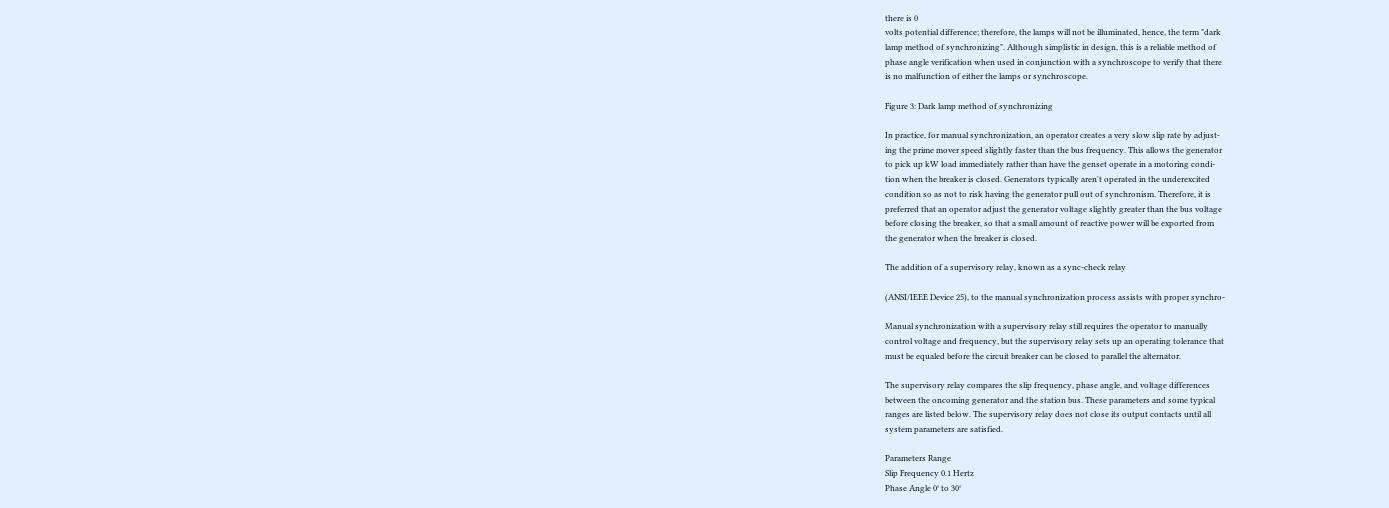there is 0
volts potential difference; therefore, the lamps will not be illuminated, hence, the term "dark
lamp method of synchronizing". Although simplistic in design, this is a reliable method of
phase angle verification when used in conjunction with a synchroscope to verify that there
is no malfunction of either the lamps or synchroscope.

Figure 3: Dark lamp method of synchronizing

In practice, for manual synchronization, an operator creates a very slow slip rate by adjust-
ing the prime mover speed slightly faster than the bus frequency. This allows the generator
to pick up kW load immediately rather than have the genset operate in a motoring condi-
tion when the breaker is closed. Generators typically aren't operated in the underexcited
condition so as not to risk having the generator pull out of synchronism. Therefore, it is
preferred that an operator adjust the generator voltage slightly greater than the bus voltage
before closing the breaker, so that a small amount of reactive power will be exported from
the generator when the breaker is closed.

The addition of a supervisory relay, known as a sync-check relay

(ANSI/IEEE Device 25), to the manual synchronization process assists with proper synchro-

Manual synchronization with a supervisory relay still requires the operator to manually
control voltage and frequency, but the supervisory relay sets up an operating tolerance that
must be equaled before the circuit breaker can be closed to parallel the alternator.

The supervisory relay compares the slip frequency, phase angle, and voltage differences
between the oncoming generator and the station bus. These parameters and some typical
ranges are listed below. The supervisory relay does not close its output contacts until all
system parameters are satisfied.

Parameters Range
Slip Frequency 0.1 Hertz
Phase Angle 0° to 30°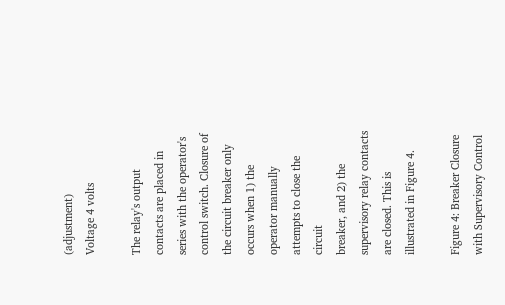(adjustment)
Voltage 4 volts

The relay's output contacts are placed in series with the operator's control switch. Closure of
the circuit breaker only occurs when 1) the operator manually attempts to close the circuit
breaker, and 2) the supervisory relay contacts are closed. This is illustrated in Figure 4.

Figure 4: Breaker Closure with Supervisory Control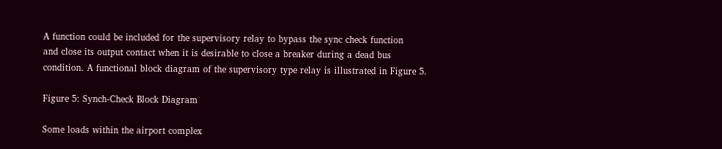A function could be included for the supervisory relay to bypass the sync check function
and close its output contact when it is desirable to close a breaker during a dead bus
condition. A functional block diagram of the supervisory type relay is illustrated in Figure 5.

Figure 5: Synch-Check Block Diagram

Some loads within the airport complex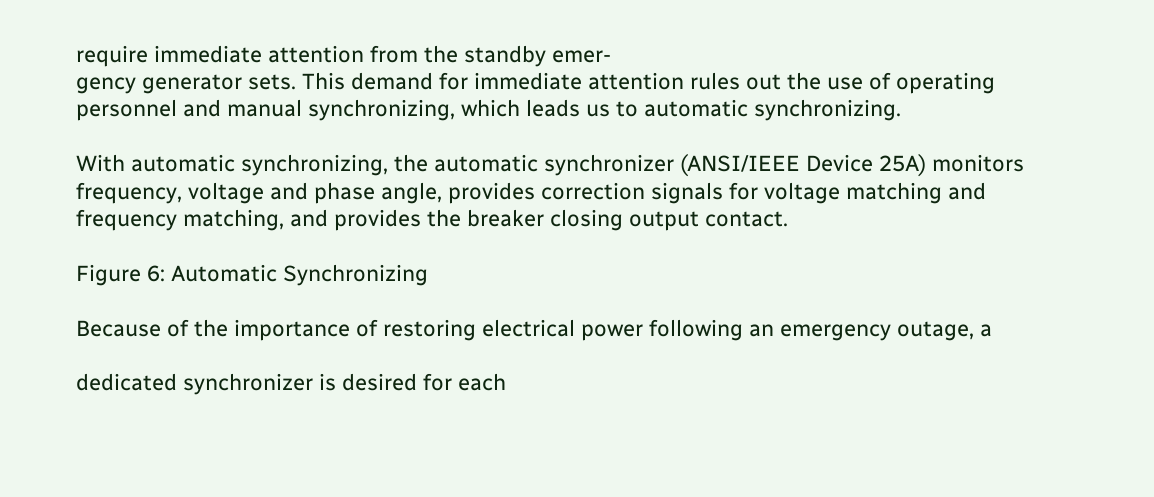require immediate attention from the standby emer-
gency generator sets. This demand for immediate attention rules out the use of operating
personnel and manual synchronizing, which leads us to automatic synchronizing.

With automatic synchronizing, the automatic synchronizer (ANSI/IEEE Device 25A) monitors
frequency, voltage and phase angle, provides correction signals for voltage matching and
frequency matching, and provides the breaker closing output contact.

Figure 6: Automatic Synchronizing

Because of the importance of restoring electrical power following an emergency outage, a

dedicated synchronizer is desired for each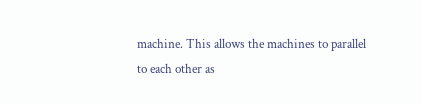machine. This allows the machines to parallel
to each other as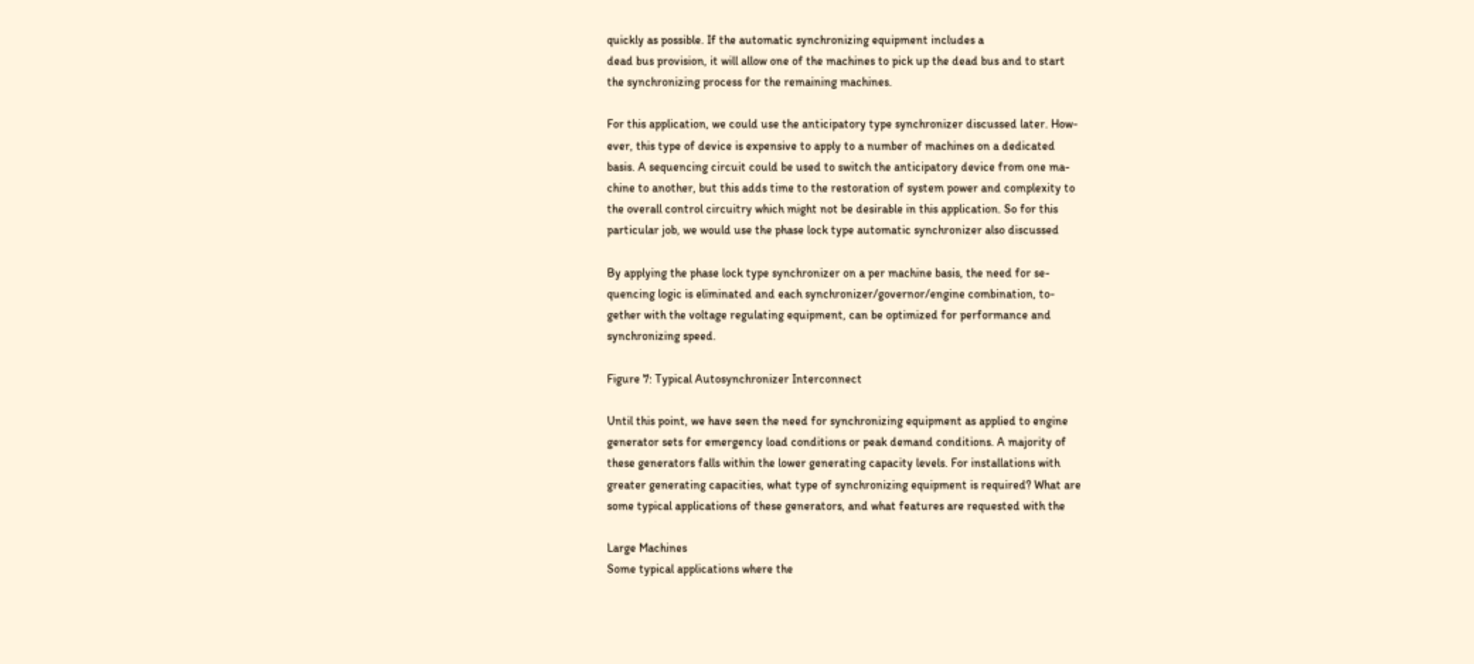quickly as possible. If the automatic synchronizing equipment includes a
dead bus provision, it will allow one of the machines to pick up the dead bus and to start
the synchronizing process for the remaining machines.

For this application, we could use the anticipatory type synchronizer discussed later. How-
ever, this type of device is expensive to apply to a number of machines on a dedicated
basis. A sequencing circuit could be used to switch the anticipatory device from one ma-
chine to another, but this adds time to the restoration of system power and complexity to
the overall control circuitry which might not be desirable in this application. So for this
particular job, we would use the phase lock type automatic synchronizer also discussed

By applying the phase lock type synchronizer on a per machine basis, the need for se-
quencing logic is eliminated and each synchronizer/governor/engine combination, to-
gether with the voltage regulating equipment, can be optimized for performance and
synchronizing speed.

Figure 7: Typical Autosynchronizer Interconnect

Until this point, we have seen the need for synchronizing equipment as applied to engine
generator sets for emergency load conditions or peak demand conditions. A majority of
these generators falls within the lower generating capacity levels. For installations with
greater generating capacities, what type of synchronizing equipment is required? What are
some typical applications of these generators, and what features are requested with the

Large Machines
Some typical applications where the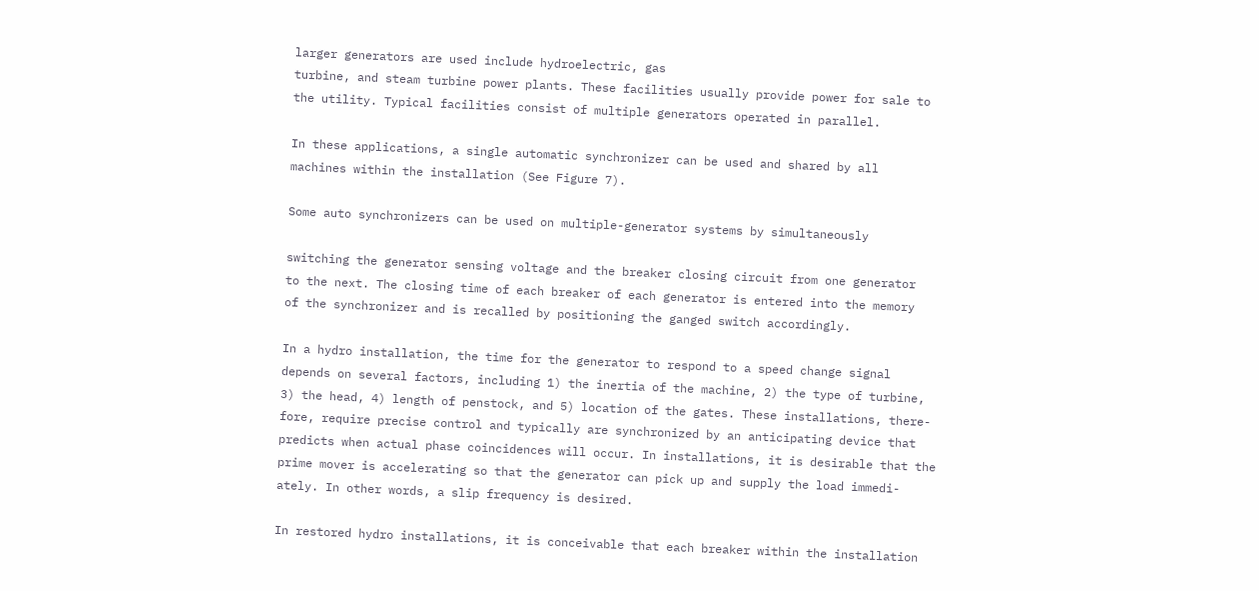larger generators are used include hydroelectric, gas
turbine, and steam turbine power plants. These facilities usually provide power for sale to
the utility. Typical facilities consist of multiple generators operated in parallel.

In these applications, a single automatic synchronizer can be used and shared by all
machines within the installation (See Figure 7).

Some auto synchronizers can be used on multiple-generator systems by simultaneously

switching the generator sensing voltage and the breaker closing circuit from one generator
to the next. The closing time of each breaker of each generator is entered into the memory
of the synchronizer and is recalled by positioning the ganged switch accordingly.

In a hydro installation, the time for the generator to respond to a speed change signal
depends on several factors, including 1) the inertia of the machine, 2) the type of turbine,
3) the head, 4) length of penstock, and 5) location of the gates. These installations, there-
fore, require precise control and typically are synchronized by an anticipating device that
predicts when actual phase coincidences will occur. In installations, it is desirable that the
prime mover is accelerating so that the generator can pick up and supply the load immedi-
ately. In other words, a slip frequency is desired.

In restored hydro installations, it is conceivable that each breaker within the installation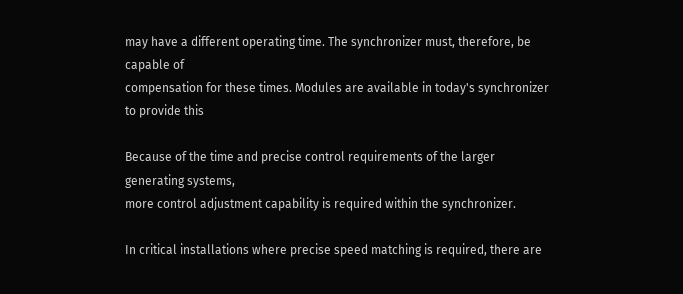may have a different operating time. The synchronizer must, therefore, be capable of
compensation for these times. Modules are available in today's synchronizer to provide this

Because of the time and precise control requirements of the larger generating systems,
more control adjustment capability is required within the synchronizer.

In critical installations where precise speed matching is required, there are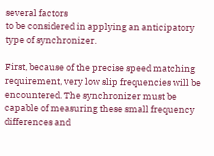several factors
to be considered in applying an anticipatory type of synchronizer.

First, because of the precise speed matching requirement, very low slip frequencies will be
encountered. The synchronizer must be capable of measuring these small frequency
differences and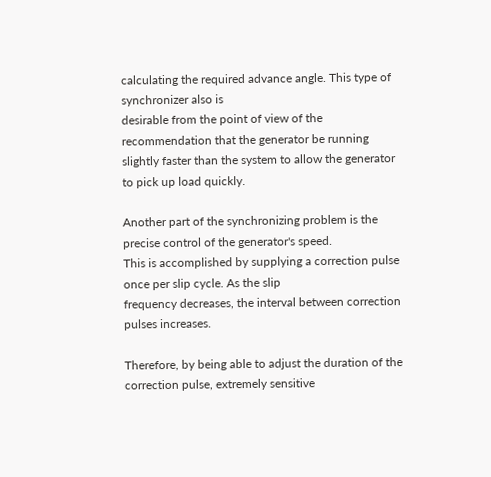calculating the required advance angle. This type of synchronizer also is
desirable from the point of view of the recommendation that the generator be running
slightly faster than the system to allow the generator to pick up load quickly.

Another part of the synchronizing problem is the precise control of the generator's speed.
This is accomplished by supplying a correction pulse once per slip cycle. As the slip
frequency decreases, the interval between correction pulses increases.

Therefore, by being able to adjust the duration of the correction pulse, extremely sensitive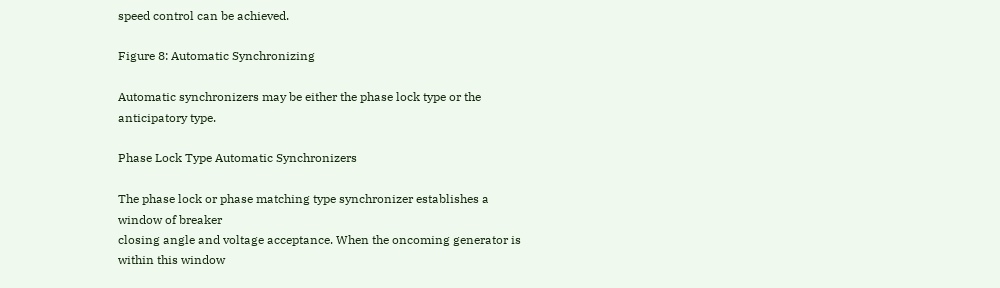speed control can be achieved.

Figure 8: Automatic Synchronizing

Automatic synchronizers may be either the phase lock type or the anticipatory type.

Phase Lock Type Automatic Synchronizers

The phase lock or phase matching type synchronizer establishes a window of breaker
closing angle and voltage acceptance. When the oncoming generator is within this window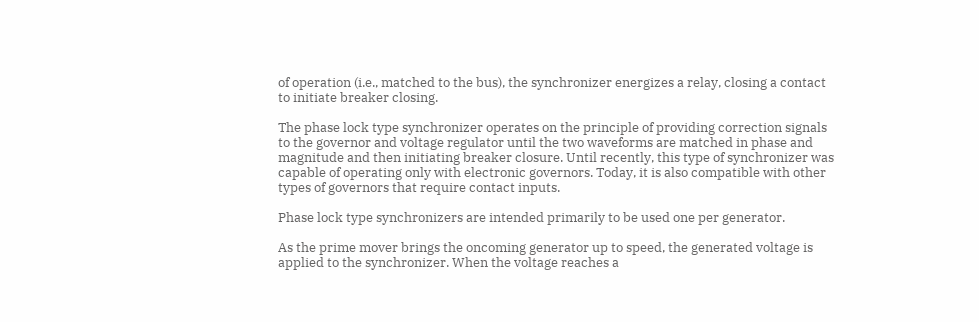of operation (i.e., matched to the bus), the synchronizer energizes a relay, closing a contact
to initiate breaker closing.

The phase lock type synchronizer operates on the principle of providing correction signals
to the governor and voltage regulator until the two waveforms are matched in phase and
magnitude and then initiating breaker closure. Until recently, this type of synchronizer was
capable of operating only with electronic governors. Today, it is also compatible with other
types of governors that require contact inputs.

Phase lock type synchronizers are intended primarily to be used one per generator.

As the prime mover brings the oncoming generator up to speed, the generated voltage is
applied to the synchronizer. When the voltage reaches a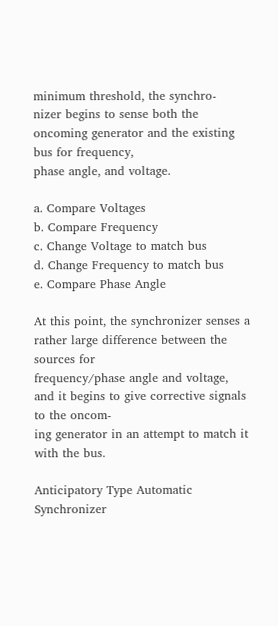minimum threshold, the synchro-
nizer begins to sense both the oncoming generator and the existing bus for frequency,
phase angle, and voltage.

a. Compare Voltages
b. Compare Frequency
c. Change Voltage to match bus
d. Change Frequency to match bus
e. Compare Phase Angle

At this point, the synchronizer senses a rather large difference between the sources for
frequency/phase angle and voltage, and it begins to give corrective signals to the oncom-
ing generator in an attempt to match it with the bus.

Anticipatory Type Automatic Synchronizer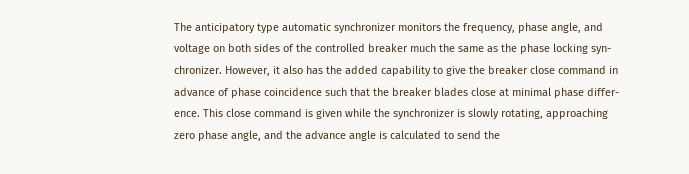The anticipatory type automatic synchronizer monitors the frequency, phase angle, and
voltage on both sides of the controlled breaker much the same as the phase locking syn-
chronizer. However, it also has the added capability to give the breaker close command in
advance of phase coincidence such that the breaker blades close at minimal phase differ-
ence. This close command is given while the synchronizer is slowly rotating, approaching
zero phase angle, and the advance angle is calculated to send the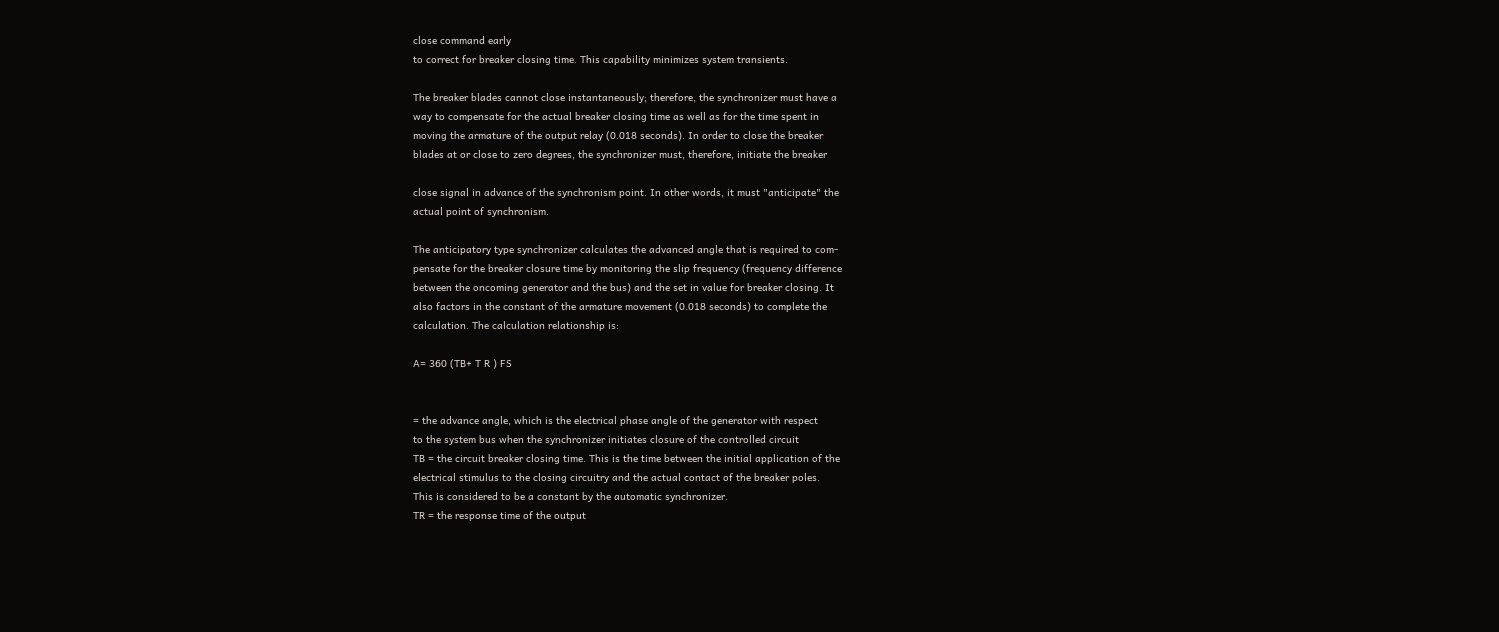close command early
to correct for breaker closing time. This capability minimizes system transients.

The breaker blades cannot close instantaneously; therefore, the synchronizer must have a
way to compensate for the actual breaker closing time as well as for the time spent in
moving the armature of the output relay (0.018 seconds). In order to close the breaker
blades at or close to zero degrees, the synchronizer must, therefore, initiate the breaker

close signal in advance of the synchronism point. In other words, it must "anticipate" the
actual point of synchronism.

The anticipatory type synchronizer calculates the advanced angle that is required to com-
pensate for the breaker closure time by monitoring the slip frequency (frequency difference
between the oncoming generator and the bus) and the set in value for breaker closing. It
also factors in the constant of the armature movement (0.018 seconds) to complete the
calculation. The calculation relationship is:

A= 360 (TB+ T R ) FS


= the advance angle, which is the electrical phase angle of the generator with respect
to the system bus when the synchronizer initiates closure of the controlled circuit
TB = the circuit breaker closing time. This is the time between the initial application of the
electrical stimulus to the closing circuitry and the actual contact of the breaker poles.
This is considered to be a constant by the automatic synchronizer.
TR = the response time of the output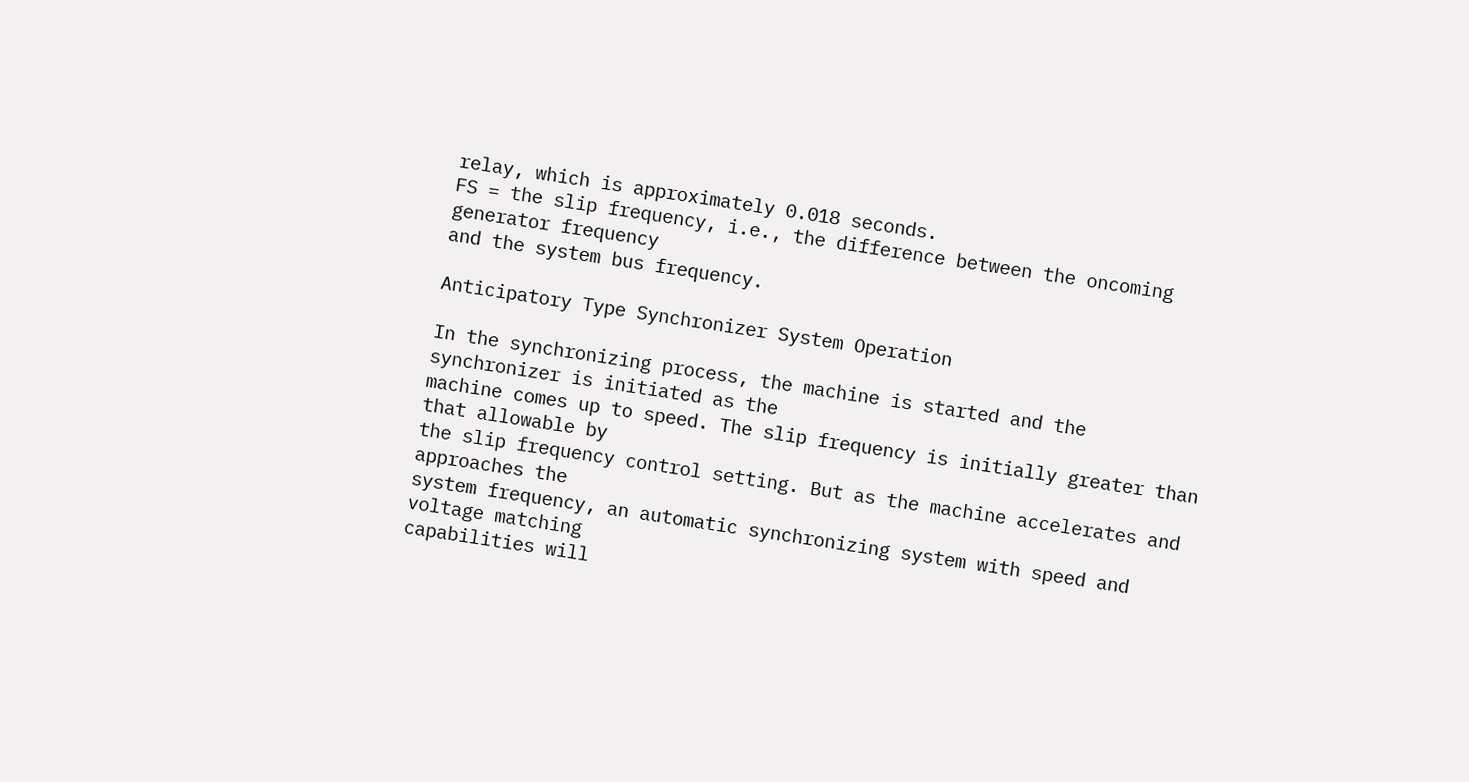relay, which is approximately 0.018 seconds.
FS = the slip frequency, i.e., the difference between the oncoming generator frequency
and the system bus frequency.

Anticipatory Type Synchronizer System Operation

In the synchronizing process, the machine is started and the synchronizer is initiated as the
machine comes up to speed. The slip frequency is initially greater than that allowable by
the slip frequency control setting. But as the machine accelerates and approaches the
system frequency, an automatic synchronizing system with speed and voltage matching
capabilities will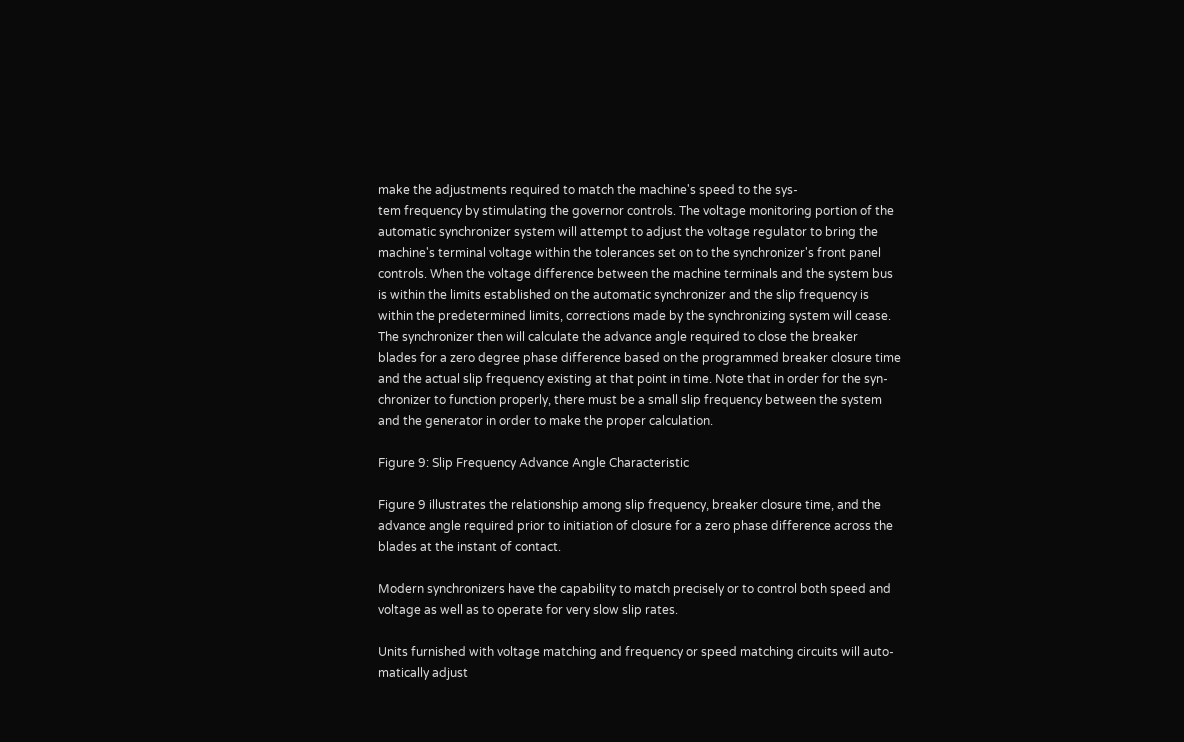make the adjustments required to match the machine's speed to the sys-
tem frequency by stimulating the governor controls. The voltage monitoring portion of the
automatic synchronizer system will attempt to adjust the voltage regulator to bring the
machine's terminal voltage within the tolerances set on to the synchronizer's front panel
controls. When the voltage difference between the machine terminals and the system bus
is within the limits established on the automatic synchronizer and the slip frequency is
within the predetermined limits, corrections made by the synchronizing system will cease.
The synchronizer then will calculate the advance angle required to close the breaker
blades for a zero degree phase difference based on the programmed breaker closure time
and the actual slip frequency existing at that point in time. Note that in order for the syn-
chronizer to function properly, there must be a small slip frequency between the system
and the generator in order to make the proper calculation.

Figure 9: Slip Frequency Advance Angle Characteristic

Figure 9 illustrates the relationship among slip frequency, breaker closure time, and the
advance angle required prior to initiation of closure for a zero phase difference across the
blades at the instant of contact.

Modern synchronizers have the capability to match precisely or to control both speed and
voltage as well as to operate for very slow slip rates.

Units furnished with voltage matching and frequency or speed matching circuits will auto-
matically adjust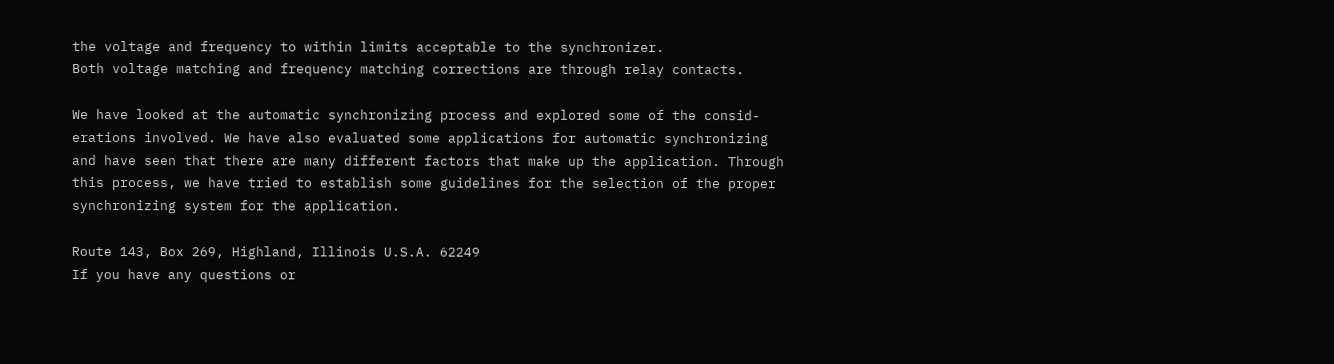the voltage and frequency to within limits acceptable to the synchronizer.
Both voltage matching and frequency matching corrections are through relay contacts.

We have looked at the automatic synchronizing process and explored some of the consid-
erations involved. We have also evaluated some applications for automatic synchronizing
and have seen that there are many different factors that make up the application. Through
this process, we have tried to establish some guidelines for the selection of the proper
synchronizing system for the application.

Route 143, Box 269, Highland, Illinois U.S.A. 62249
If you have any questions or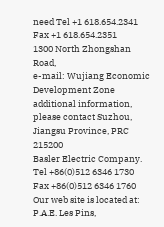need Tel +1 618.654.2341 Fax +1 618.654.2351
1300 North Zhongshan Road,
e-mail: Wujiang Economic Development Zone
additional information, please contact Suzhou, Jiangsu Province, PRC 215200
Basler Electric Company. Tel +86(0)512 6346 1730
Fax +86(0)512 6346 1760
Our web site is located at: P.A.E. Les Pins,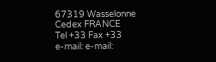67319 Wasselonne Cedex FRANCE
Tel +33 Fax +33
e-mail: e-mail: